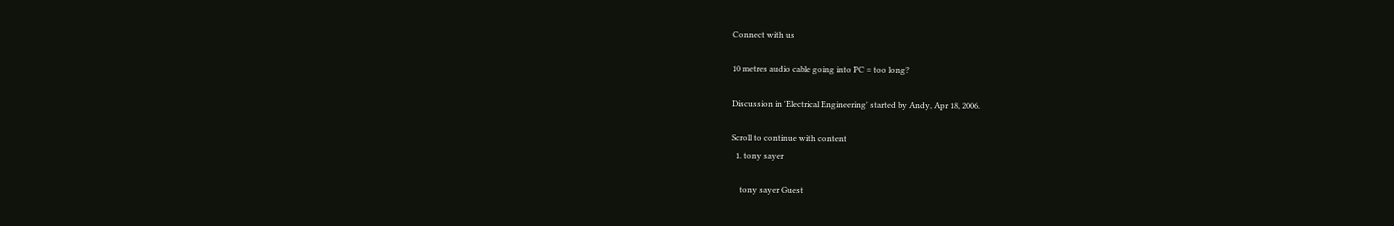Connect with us

10 metres audio cable going into PC = too long?

Discussion in 'Electrical Engineering' started by Andy, Apr 18, 2006.

Scroll to continue with content
  1. tony sayer

    tony sayer Guest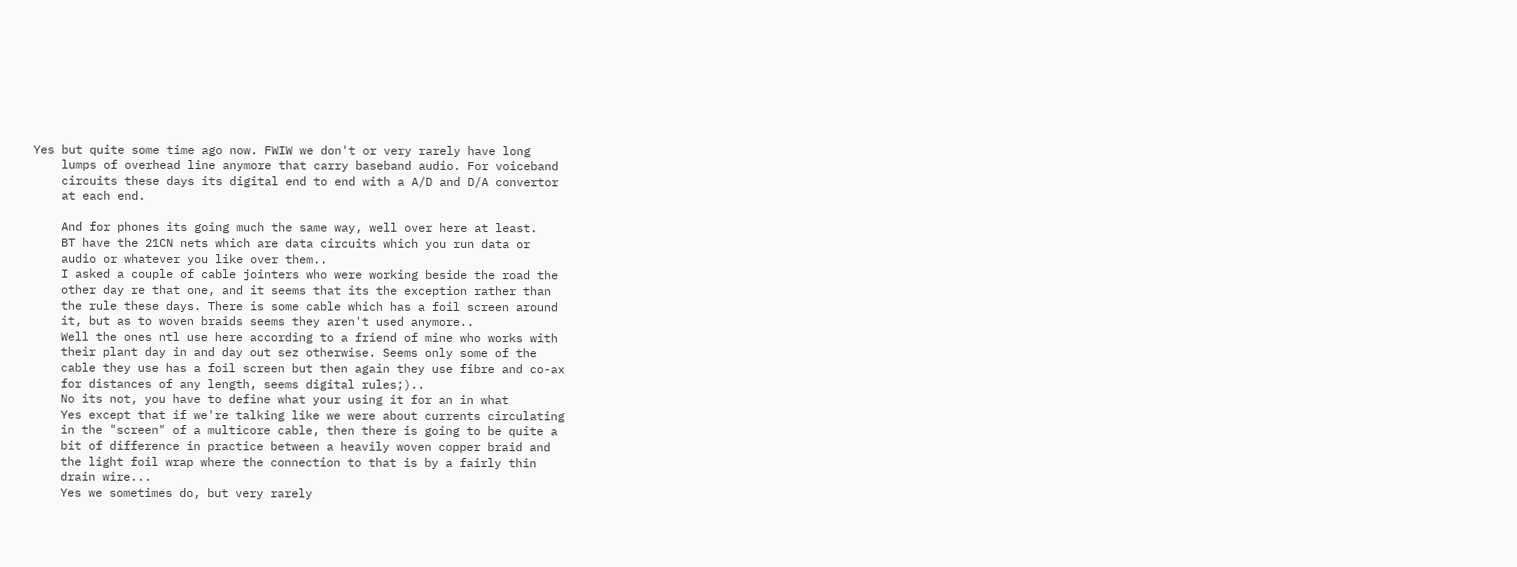Yes but quite some time ago now. FWIW we don't or very rarely have long
    lumps of overhead line anymore that carry baseband audio. For voiceband
    circuits these days its digital end to end with a A/D and D/A convertor
    at each end.

    And for phones its going much the same way, well over here at least.
    BT have the 21CN nets which are data circuits which you run data or
    audio or whatever you like over them..
    I asked a couple of cable jointers who were working beside the road the
    other day re that one, and it seems that its the exception rather than
    the rule these days. There is some cable which has a foil screen around
    it, but as to woven braids seems they aren't used anymore..
    Well the ones ntl use here according to a friend of mine who works with
    their plant day in and day out sez otherwise. Seems only some of the
    cable they use has a foil screen but then again they use fibre and co-ax
    for distances of any length, seems digital rules;)..
    No its not, you have to define what your using it for an in what
    Yes except that if we're talking like we were about currents circulating
    in the "screen" of a multicore cable, then there is going to be quite a
    bit of difference in practice between a heavily woven copper braid and
    the light foil wrap where the connection to that is by a fairly thin
    drain wire...
    Yes we sometimes do, but very rarely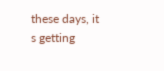these days, it s getting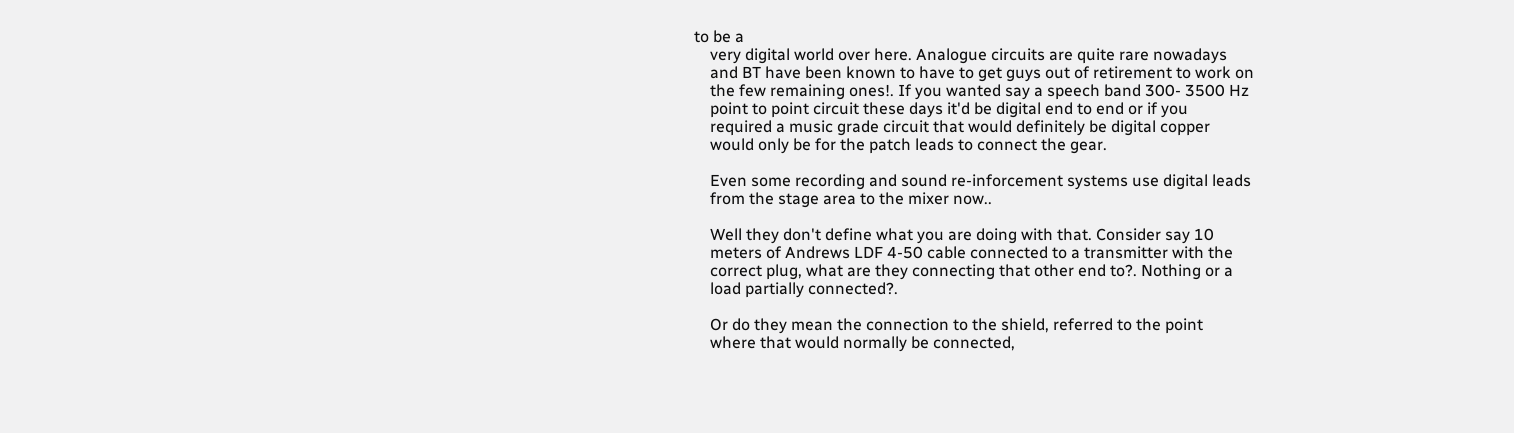to be a
    very digital world over here. Analogue circuits are quite rare nowadays
    and BT have been known to have to get guys out of retirement to work on
    the few remaining ones!. If you wanted say a speech band 300- 3500 Hz
    point to point circuit these days it'd be digital end to end or if you
    required a music grade circuit that would definitely be digital copper
    would only be for the patch leads to connect the gear.

    Even some recording and sound re-inforcement systems use digital leads
    from the stage area to the mixer now..

    Well they don't define what you are doing with that. Consider say 10
    meters of Andrews LDF 4-50 cable connected to a transmitter with the
    correct plug, what are they connecting that other end to?. Nothing or a
    load partially connected?.

    Or do they mean the connection to the shield, referred to the point
    where that would normally be connected,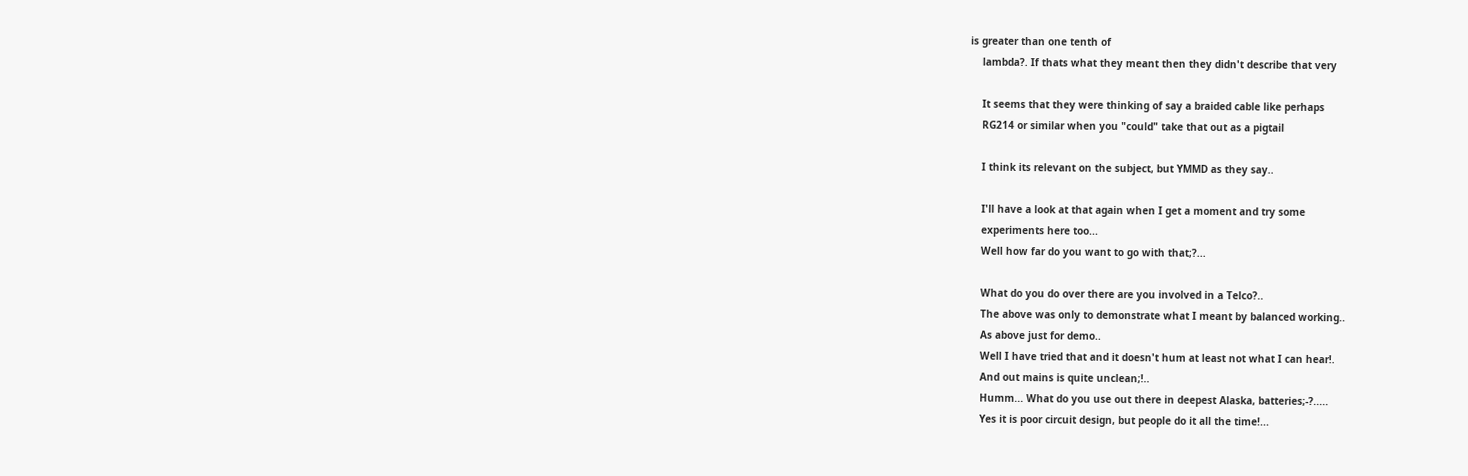is greater than one tenth of
    lambda?. If thats what they meant then they didn't describe that very

    It seems that they were thinking of say a braided cable like perhaps
    RG214 or similar when you "could" take that out as a pigtail

    I think its relevant on the subject, but YMMD as they say..

    I'll have a look at that again when I get a moment and try some
    experiments here too...
    Well how far do you want to go with that;?...

    What do you do over there are you involved in a Telco?..
    The above was only to demonstrate what I meant by balanced working..
    As above just for demo..
    Well I have tried that and it doesn't hum at least not what I can hear!.
    And out mains is quite unclean;!..
    Humm... What do you use out there in deepest Alaska, batteries;-?.....
    Yes it is poor circuit design, but people do it all the time!...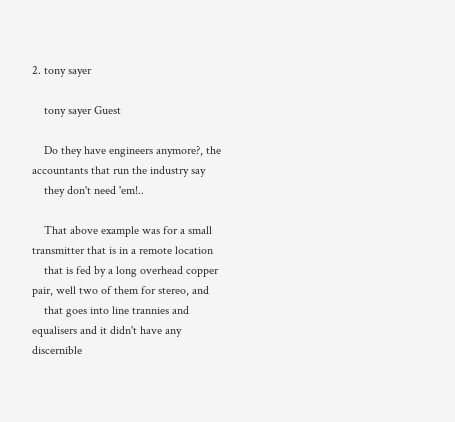2. tony sayer

    tony sayer Guest

    Do they have engineers anymore?, the accountants that run the industry say
    they don't need 'em!..

    That above example was for a small transmitter that is in a remote location
    that is fed by a long overhead copper pair, well two of them for stereo, and
    that goes into line trannies and equalisers and it didn't have any discernible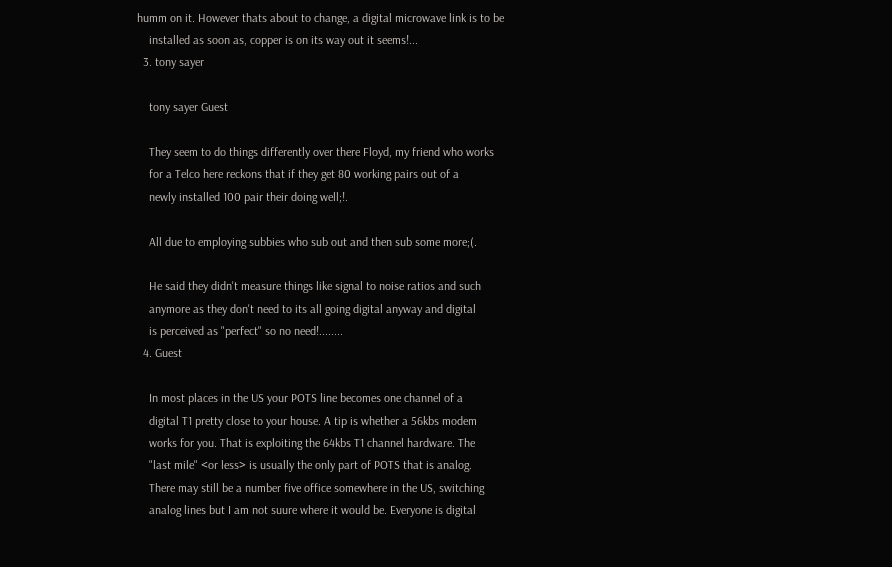humm on it. However thats about to change, a digital microwave link is to be
    installed as soon as, copper is on its way out it seems!...
  3. tony sayer

    tony sayer Guest

    They seem to do things differently over there Floyd, my friend who works
    for a Telco here reckons that if they get 80 working pairs out of a
    newly installed 100 pair their doing well;!.

    All due to employing subbies who sub out and then sub some more;(.

    He said they didn't measure things like signal to noise ratios and such
    anymore as they don't need to its all going digital anyway and digital
    is perceived as "perfect" so no need!........
  4. Guest

    In most places in the US your POTS line becomes one channel of a
    digital T1 pretty close to your house. A tip is whether a 56kbs modem
    works for you. That is exploiting the 64kbs T1 channel hardware. The
    "last mile" <or less> is usually the only part of POTS that is analog.
    There may still be a number five office somewhere in the US, switching
    analog lines but I am not suure where it would be. Everyone is digital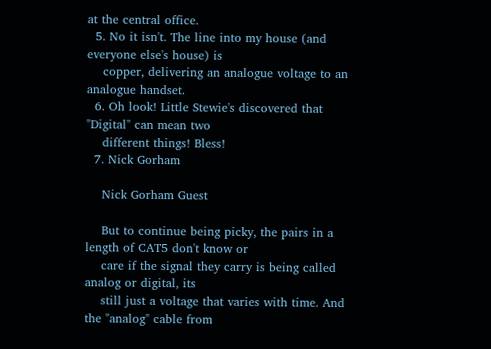at the central office.
  5. No it isn't. The line into my house (and everyone else's house) is
    copper, delivering an analogue voltage to an analogue handset.
  6. Oh look! Little Stewie's discovered that "Digital" can mean two
    different things! Bless!
  7. Nick Gorham

    Nick Gorham Guest

    But to continue being picky, the pairs in a length of CAT5 don't know or
    care if the signal they carry is being called analog or digital, its
    still just a voltage that varies with time. And the "analog" cable from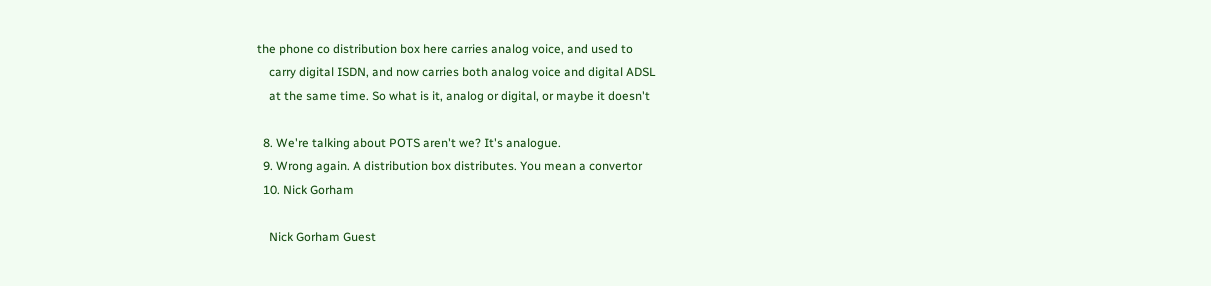the phone co distribution box here carries analog voice, and used to
    carry digital ISDN, and now carries both analog voice and digital ADSL
    at the same time. So what is it, analog or digital, or maybe it doesn't

  8. We're talking about POTS aren't we? It's analogue.
  9. Wrong again. A distribution box distributes. You mean a convertor
  10. Nick Gorham

    Nick Gorham Guest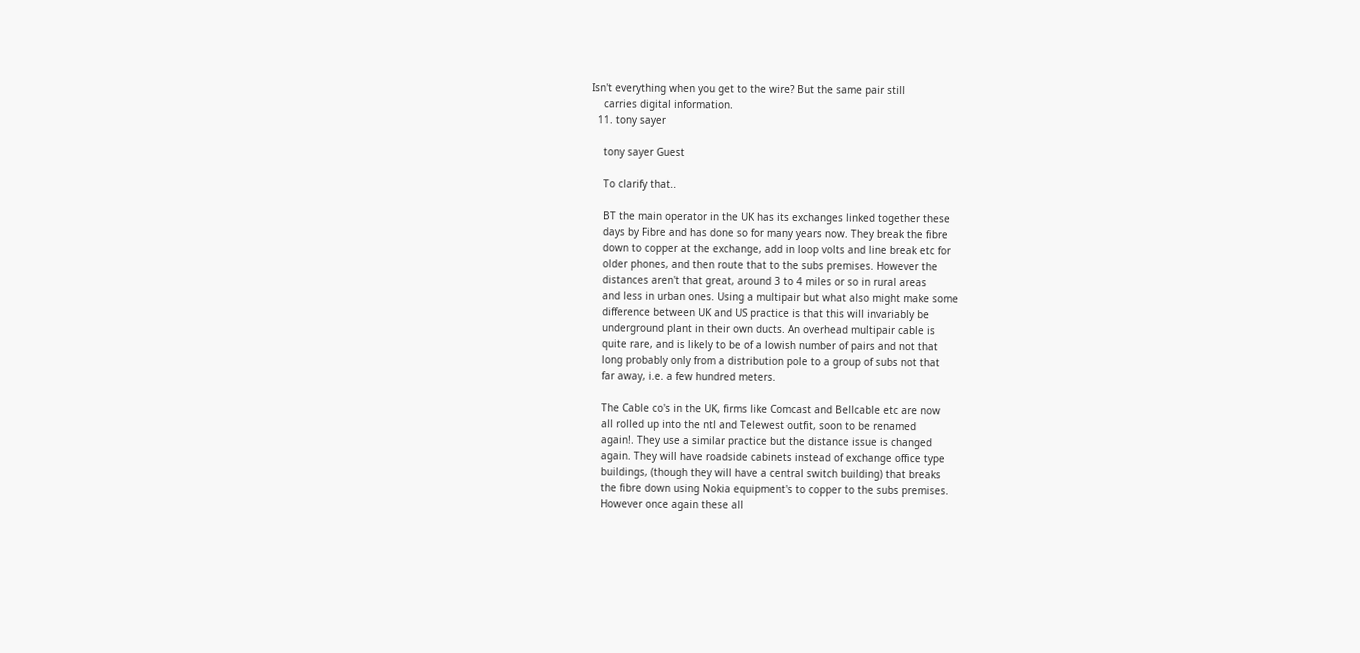Isn't everything when you get to the wire? But the same pair still
    carries digital information.
  11. tony sayer

    tony sayer Guest

    To clarify that..

    BT the main operator in the UK has its exchanges linked together these
    days by Fibre and has done so for many years now. They break the fibre
    down to copper at the exchange, add in loop volts and line break etc for
    older phones, and then route that to the subs premises. However the
    distances aren't that great, around 3 to 4 miles or so in rural areas
    and less in urban ones. Using a multipair but what also might make some
    difference between UK and US practice is that this will invariably be
    underground plant in their own ducts. An overhead multipair cable is
    quite rare, and is likely to be of a lowish number of pairs and not that
    long probably only from a distribution pole to a group of subs not that
    far away, i.e. a few hundred meters.

    The Cable co's in the UK, firms like Comcast and Bellcable etc are now
    all rolled up into the ntl and Telewest outfit, soon to be renamed
    again!. They use a similar practice but the distance issue is changed
    again. They will have roadside cabinets instead of exchange office type
    buildings, (though they will have a central switch building) that breaks
    the fibre down using Nokia equipment's to copper to the subs premises.
    However once again these all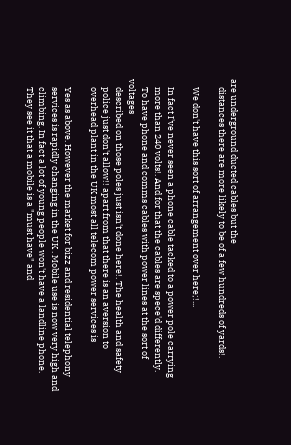are underground ducted cables but the
    distances there are more likely to be of a few hundreds of yards!.

    We don't have this sort of arrangement over here;!...

    In fact I've never seen a phone cable tacked to a power pole carrying
    more than 240 volts!. And for that the cables are spece'd differently.
    To have phone and comms cables with power lines at the sort of voltages
    described on those poles just isn't done here!. The health and safety
    police just don't allow!! apart from that there is an aversion to
    overhead plant in the UK most all telecom power services is

    Yes as above. However the market for bizz and residential telephony
    services is rapidly changing in the UK . Mobile use is now very high and
    climbing. In fact a lot of young people won't have a landline phone.
    They see it that a mobile is a "must have" and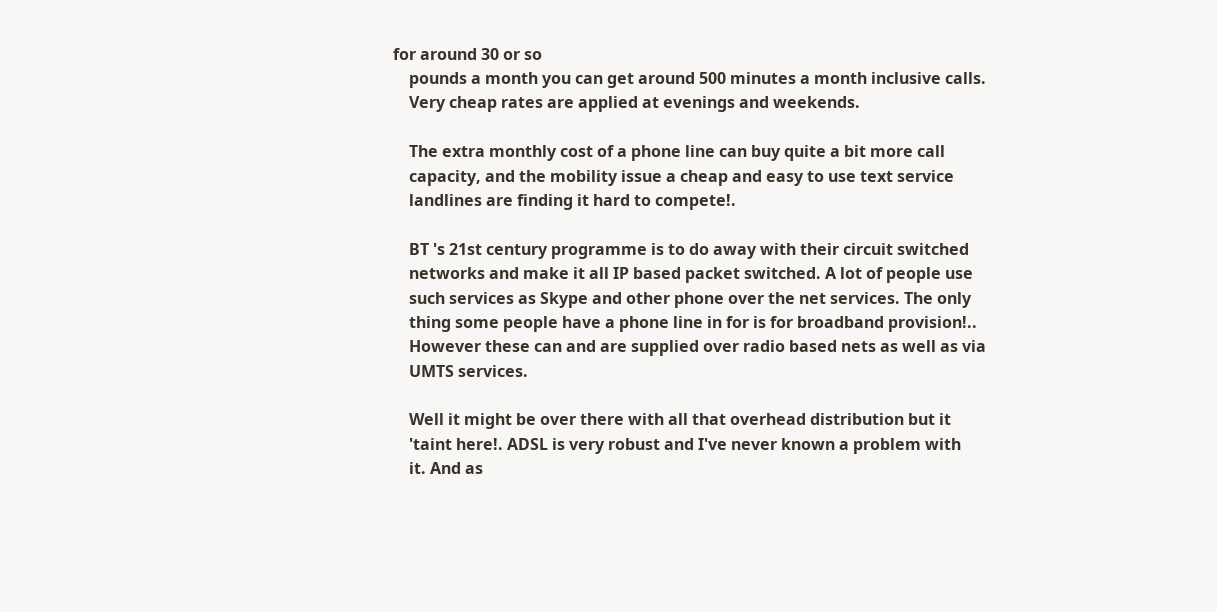for around 30 or so
    pounds a month you can get around 500 minutes a month inclusive calls.
    Very cheap rates are applied at evenings and weekends.

    The extra monthly cost of a phone line can buy quite a bit more call
    capacity, and the mobility issue a cheap and easy to use text service
    landlines are finding it hard to compete!.

    BT 's 21st century programme is to do away with their circuit switched
    networks and make it all IP based packet switched. A lot of people use
    such services as Skype and other phone over the net services. The only
    thing some people have a phone line in for is for broadband provision!..
    However these can and are supplied over radio based nets as well as via
    UMTS services.

    Well it might be over there with all that overhead distribution but it
    'taint here!. ADSL is very robust and I've never known a problem with
    it. And as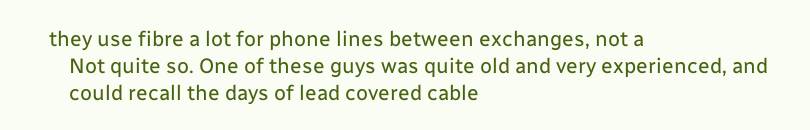they use fibre a lot for phone lines between exchanges, not a
    Not quite so. One of these guys was quite old and very experienced, and
    could recall the days of lead covered cable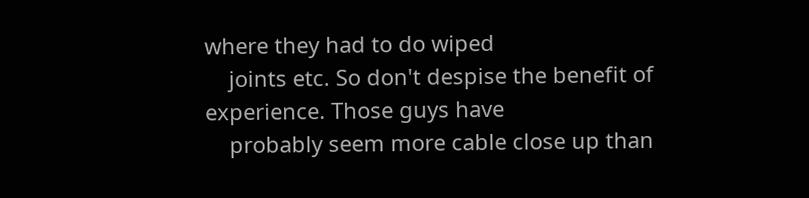where they had to do wiped
    joints etc. So don't despise the benefit of experience. Those guys have
    probably seem more cable close up than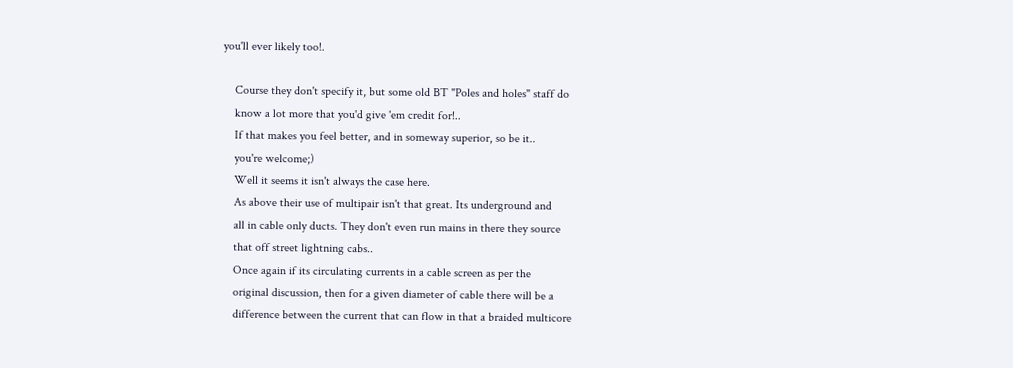you'll ever likely too!.

    Course they don't specify it, but some old BT "Poles and holes" staff do
    know a lot more that you'd give 'em credit for!..
    If that makes you feel better, and in someway superior, so be it..
    you're welcome;)
    Well it seems it isn't always the case here.
    As above their use of multipair isn't that great. Its underground and
    all in cable only ducts. They don't even run mains in there they source
    that off street lightning cabs..
    Once again if its circulating currents in a cable screen as per the
    original discussion, then for a given diameter of cable there will be a
    difference between the current that can flow in that a braided multicore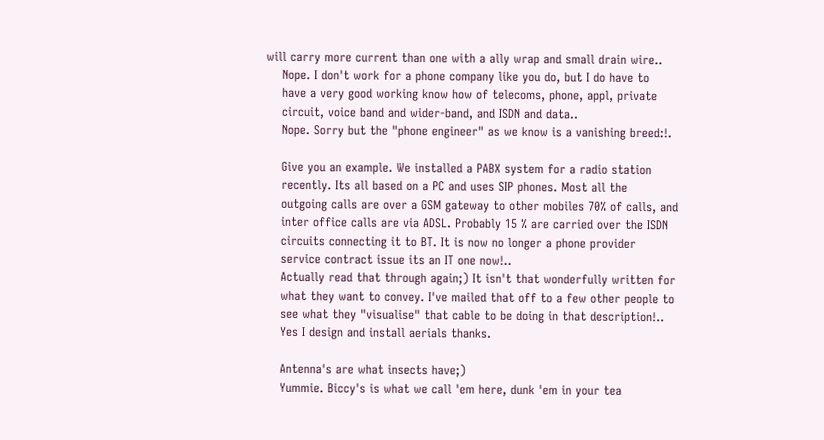will carry more current than one with a ally wrap and small drain wire..
    Nope. I don't work for a phone company like you do, but I do have to
    have a very good working know how of telecoms, phone, appl, private
    circuit, voice band and wider-band, and ISDN and data..
    Nope. Sorry but the "phone engineer" as we know is a vanishing breed:!.

    Give you an example. We installed a PABX system for a radio station
    recently. Its all based on a PC and uses SIP phones. Most all the
    outgoing calls are over a GSM gateway to other mobiles 70% of calls, and
    inter office calls are via ADSL. Probably 15 % are carried over the ISDN
    circuits connecting it to BT. It is now no longer a phone provider
    service contract issue its an IT one now!..
    Actually read that through again;) It isn't that wonderfully written for
    what they want to convey. I've mailed that off to a few other people to
    see what they "visualise" that cable to be doing in that description!..
    Yes I design and install aerials thanks.

    Antenna's are what insects have;)
    Yummie. Biccy's is what we call 'em here, dunk 'em in your tea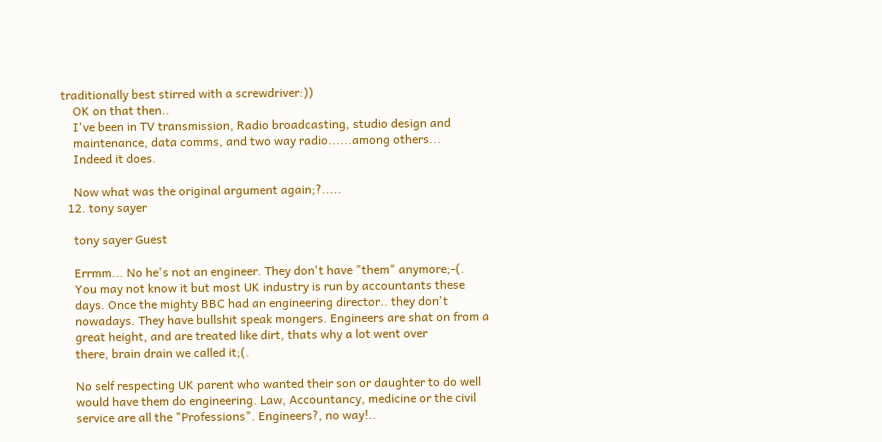traditionally best stirred with a screwdriver:))
    OK on that then..
    I've been in TV transmission, Radio broadcasting, studio design and
    maintenance, data comms, and two way radio......among others...
    Indeed it does.

    Now what was the original argument again;?.....
  12. tony sayer

    tony sayer Guest

    Errmm... No he's not an engineer. They don't have "them" anymore;-(.
    You may not know it but most UK industry is run by accountants these
    days. Once the mighty BBC had an engineering director.. they don't
    nowadays. They have bullshit speak mongers. Engineers are shat on from a
    great height, and are treated like dirt, thats why a lot went over
    there, brain drain we called it;(.

    No self respecting UK parent who wanted their son or daughter to do well
    would have them do engineering. Law, Accountancy, medicine or the civil
    service are all the "Professions". Engineers?, no way!..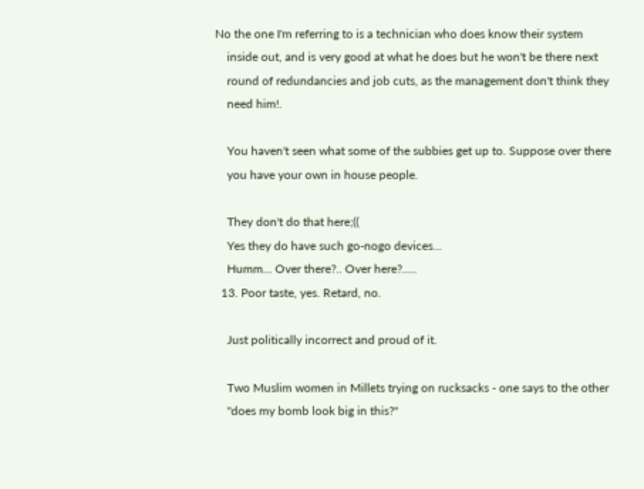No the one I'm referring to is a technician who does know their system
    inside out, and is very good at what he does but he won't be there next
    round of redundancies and job cuts, as the management don't think they
    need him!.

    You haven't seen what some of the subbies get up to. Suppose over there
    you have your own in house people.

    They don't do that here;((
    Yes they do have such go-nogo devices...
    Humm... Over there?.. Over here?.....
  13. Poor taste, yes. Retard, no.

    Just politically incorrect and proud of it.

    Two Muslim women in Millets trying on rucksacks - one says to the other
    "does my bomb look big in this?"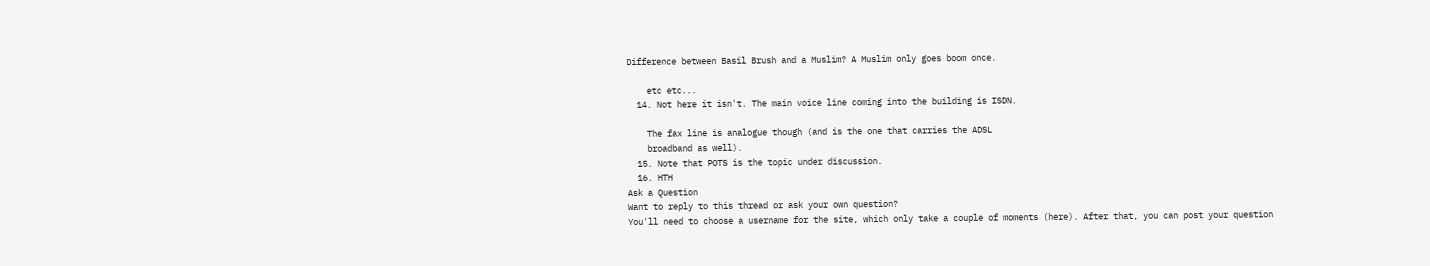Difference between Basil Brush and a Muslim? A Muslim only goes boom once.

    etc etc...
  14. Not here it isn't. The main voice line coming into the building is ISDN.

    The fax line is analogue though (and is the one that carries the ADSL
    broadband as well).
  15. Note that POTS is the topic under discussion.
  16. HTH
Ask a Question
Want to reply to this thread or ask your own question?
You'll need to choose a username for the site, which only take a couple of moments (here). After that, you can post your question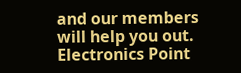and our members will help you out.
Electronics Point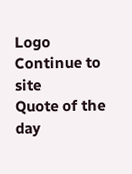Logo
Continue to site
Quote of the day